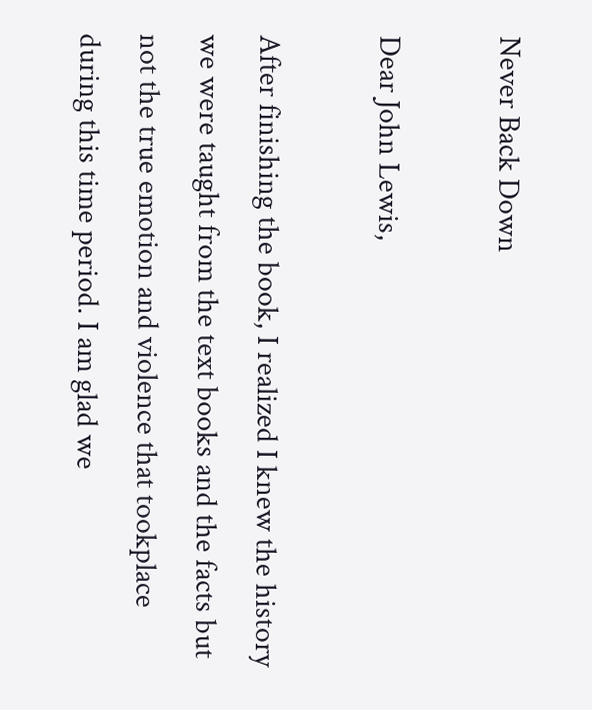Never Back Down

Dear John Lewis,

After finishing the book, I realized I knew the history we were taught from the text books and the facts but not the true emotion and violence that tookplace during this time period. I am glad we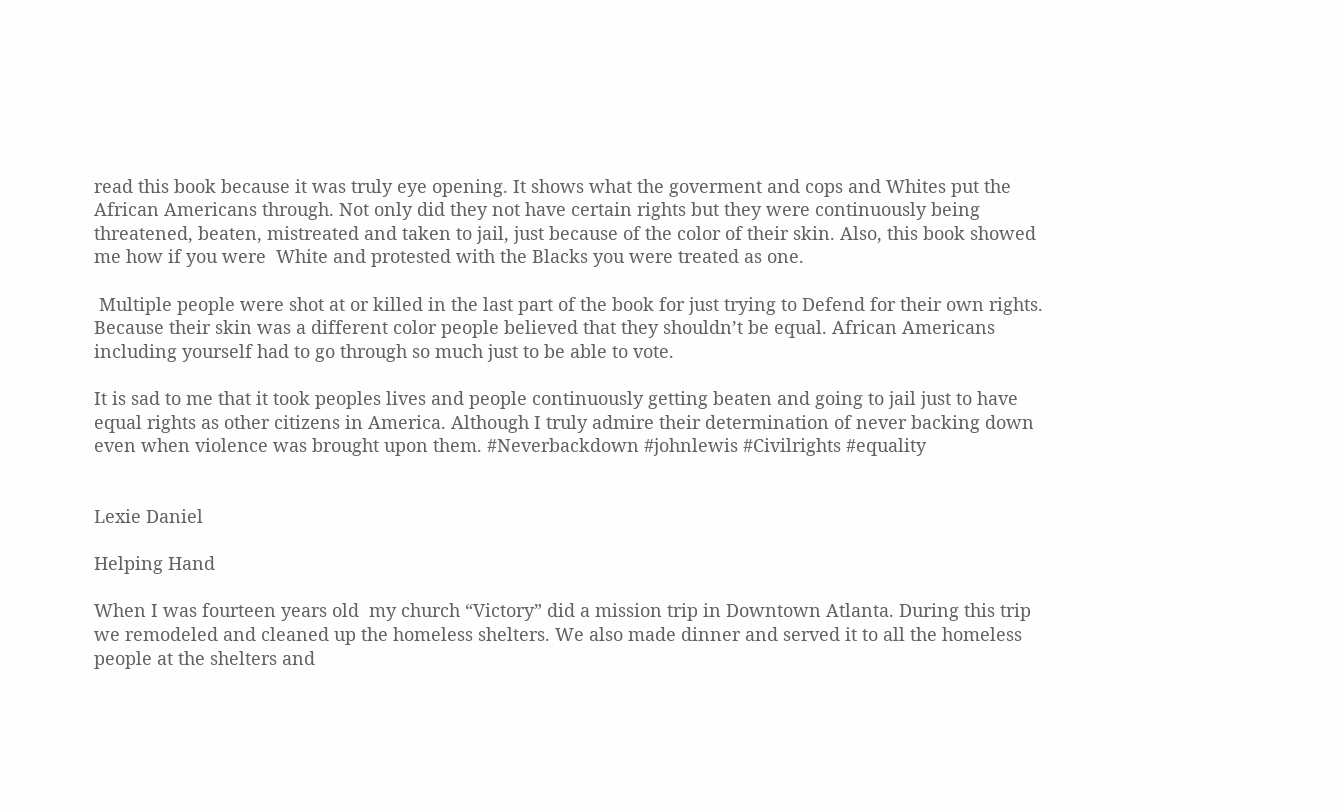read this book because it was truly eye opening. It shows what the goverment and cops and Whites put the African Americans through. Not only did they not have certain rights but they were continuously being threatened, beaten, mistreated and taken to jail, just because of the color of their skin. Also, this book showed me how if you were  White and protested with the Blacks you were treated as one.

 Multiple people were shot at or killed in the last part of the book for just trying to Defend for their own rights. Because their skin was a different color people believed that they shouldn’t be equal. African Americans including yourself had to go through so much just to be able to vote.

It is sad to me that it took peoples lives and people continuously getting beaten and going to jail just to have equal rights as other citizens in America. Although I truly admire their determination of never backing down even when violence was brought upon them. #Neverbackdown #johnlewis #Civilrights #equality


Lexie Daniel

Helping Hand

When I was fourteen years old  my church “Victory” did a mission trip in Downtown Atlanta. During this trip we remodeled and cleaned up the homeless shelters. We also made dinner and served it to all the homeless people at the shelters and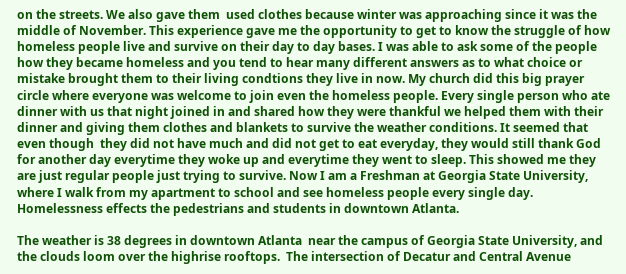on the streets. We also gave them  used clothes because winter was approaching since it was the middle of November. This experience gave me the opportunity to get to know the struggle of how homeless people live and survive on their day to day bases. I was able to ask some of the people how they became homeless and you tend to hear many different answers as to what choice or mistake brought them to their living condtions they live in now. My church did this big prayer circle where everyone was welcome to join even the homeless people. Every single person who ate dinner with us that night joined in and shared how they were thankful we helped them with their dinner and giving them clothes and blankets to survive the weather conditions. It seemed that even though  they did not have much and did not get to eat everyday, they would still thank God for another day everytime they woke up and everytime they went to sleep. This showed me they are just regular people just trying to survive. Now I am a Freshman at Georgia State University, where I walk from my apartment to school and see homeless people every single day. Homelessness effects the pedestrians and students in downtown Atlanta.

The weather is 38 degrees in downtown Atlanta  near the campus of Georgia State University, and the clouds loom over the highrise rooftops.  The intersection of Decatur and Central Avenue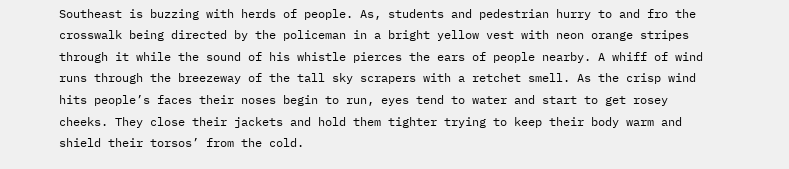Southeast is buzzing with herds of people. As, students and pedestrian hurry to and fro the crosswalk being directed by the policeman in a bright yellow vest with neon orange stripes through it while the sound of his whistle pierces the ears of people nearby. A whiff of wind runs through the breezeway of the tall sky scrapers with a retchet smell. As the crisp wind hits people’s faces their noses begin to run, eyes tend to water and start to get rosey cheeks. They close their jackets and hold them tighter trying to keep their body warm and shield their torsos’ from the cold.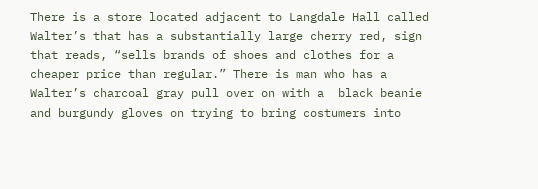There is a store located adjacent to Langdale Hall called Walter’s that has a substantially large cherry red, sign that reads, “sells brands of shoes and clothes for a cheaper price than regular.” There is man who has a Walter’s charcoal gray pull over on with a  black beanie and burgundy gloves on trying to bring costumers into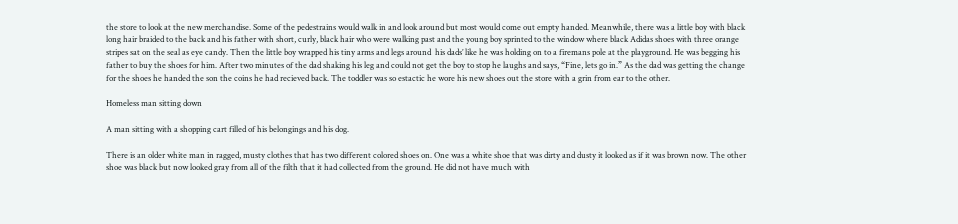the store to look at the new merchandise. Some of the pedestrains would walk in and look around but most would come out empty handed. Meanwhile, there was a little boy with black long hair braided to the back and his father with short, curly, black hair who were walking past and the young boy sprinted to the window where black Adidas shoes with three orange stripes sat on the seal as eye candy. Then the little boy wrapped his tiny arms and legs around  his dads’ like he was holding on to a firemans pole at the playground. He was begging his father to buy the shoes for him. After two minutes of the dad shaking his leg and could not get the boy to stop he laughs and says, “Fine, lets go in.” As the dad was getting the change for the shoes he handed the son the coins he had recieved back. The toddler was so estactic he wore his new shoes out the store with a grin from ear to the other.

Homeless man sitting down

A man sitting with a shopping cart filled of his belongings and his dog.

There is an older white man in ragged, musty clothes that has two different colored shoes on. One was a white shoe that was dirty and dusty it looked as if it was brown now. The other shoe was black but now looked gray from all of the filth that it had collected from the ground. He did not have much with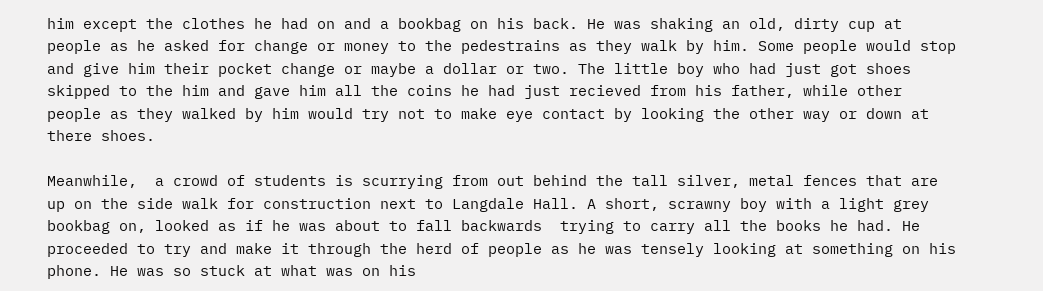him except the clothes he had on and a bookbag on his back. He was shaking an old, dirty cup at people as he asked for change or money to the pedestrains as they walk by him. Some people would stop and give him their pocket change or maybe a dollar or two. The little boy who had just got shoes skipped to the him and gave him all the coins he had just recieved from his father, while other people as they walked by him would try not to make eye contact by looking the other way or down at there shoes.

Meanwhile,  a crowd of students is scurrying from out behind the tall silver, metal fences that are up on the side walk for construction next to Langdale Hall. A short, scrawny boy with a light grey bookbag on, looked as if he was about to fall backwards  trying to carry all the books he had. He proceeded to try and make it through the herd of people as he was tensely looking at something on his phone. He was so stuck at what was on his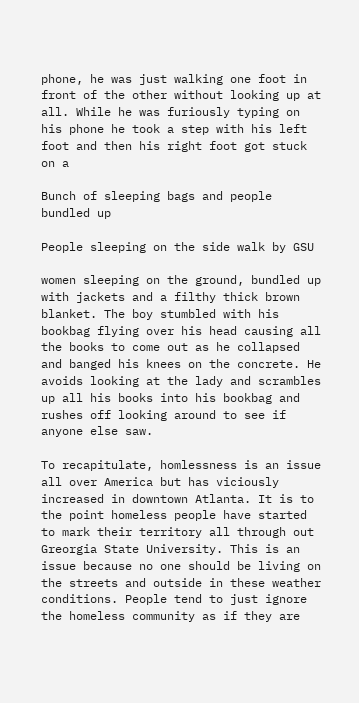phone, he was just walking one foot in front of the other without looking up at all. While he was furiously typing on his phone he took a step with his left foot and then his right foot got stuck on a

Bunch of sleeping bags and people bundled up

People sleeping on the side walk by GSU

women sleeping on the ground, bundled up with jackets and a filthy thick brown blanket. The boy stumbled with his bookbag flying over his head causing all the books to come out as he collapsed and banged his knees on the concrete. He avoids looking at the lady and scrambles up all his books into his bookbag and rushes off looking around to see if anyone else saw.

To recapitulate, homlessness is an issue all over America but has viciously increased in downtown Atlanta. It is to the point homeless people have started to mark their territory all through out Greorgia State University. This is an issue because no one should be living on the streets and outside in these weather conditions. People tend to just ignore the homeless community as if they are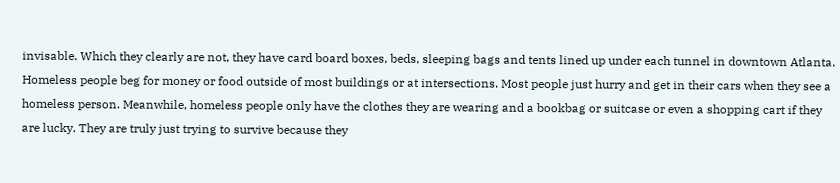invisable. Which they clearly are not, they have card board boxes, beds, sleeping bags and tents lined up under each tunnel in downtown Atlanta. Homeless people beg for money or food outside of most buildings or at intersections. Most people just hurry and get in their cars when they see a homeless person. Meanwhile, homeless people only have the clothes they are wearing and a bookbag or suitcase or even a shopping cart if they are lucky. They are truly just trying to survive because they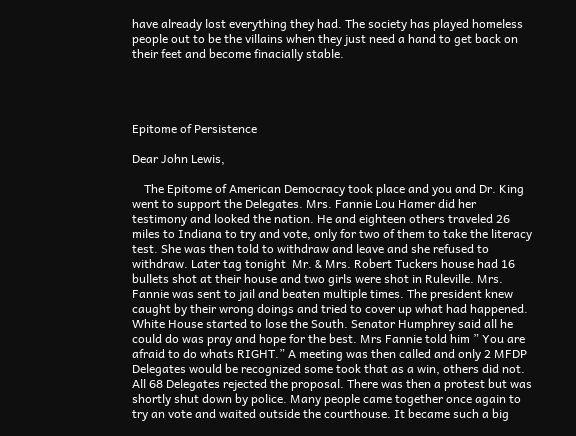have already lost everything they had. The society has played homeless people out to be the villains when they just need a hand to get back on their feet and become finacially stable.




Epitome of Persistence

Dear John Lewis,

    The Epitome of American Democracy took place and you and Dr. King went to support the Delegates. Mrs. Fannie Lou Hamer did her testimony and looked the nation. He and eighteen others traveled 26 miles to Indiana to try and vote, only for two of them to take the literacy test. She was then told to withdraw and leave and she refused to withdraw. Later tag tonight  Mr. & Mrs. Robert Tuckers house had 16 bullets shot at their house and two girls were shot in Ruleville. Mrs. Fannie was sent to jail and beaten multiple times. The president knew caught by their wrong doings and tried to cover up what had happened. White House started to lose the South. Senator Humphrey said all he could do was pray and hope for the best. Mrs Fannie told him ” You are afraid to do whats RIGHT.” A meeting was then called and only 2 MFDP Delegates would be recognized some took that as a win, others did not. All 68 Delegates rejected the proposal. There was then a protest but was shortly shut down by police. Many people came together once again to try an vote and waited outside the courthouse. It became such a big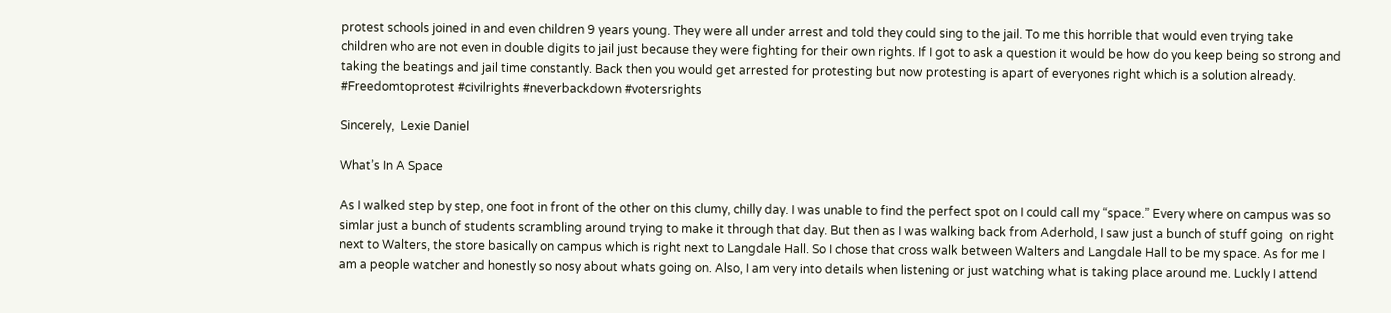protest schools joined in and even children 9 years young. They were all under arrest and told they could sing to the jail. To me this horrible that would even trying take children who are not even in double digits to jail just because they were fighting for their own rights. If I got to ask a question it would be how do you keep being so strong and taking the beatings and jail time constantly. Back then you would get arrested for protesting but now protesting is apart of everyones right which is a solution already. #Freedomtoprotest #civilrights #neverbackdown #votersrights

Sincerely,  Lexie Daniel

What’s In A Space

As I walked step by step, one foot in front of the other on this clumy, chilly day. I was unable to find the perfect spot on I could call my “space.” Every where on campus was so simlar just a bunch of students scrambling around trying to make it through that day. But then as I was walking back from Aderhold, I saw just a bunch of stuff going  on right next to Walters, the store basically on campus which is right next to Langdale Hall. So I chose that cross walk between Walters and Langdale Hall to be my space. As for me I am a people watcher and honestly so nosy about whats going on. Also, I am very into details when listening or just watching what is taking place around me. Luckly I attend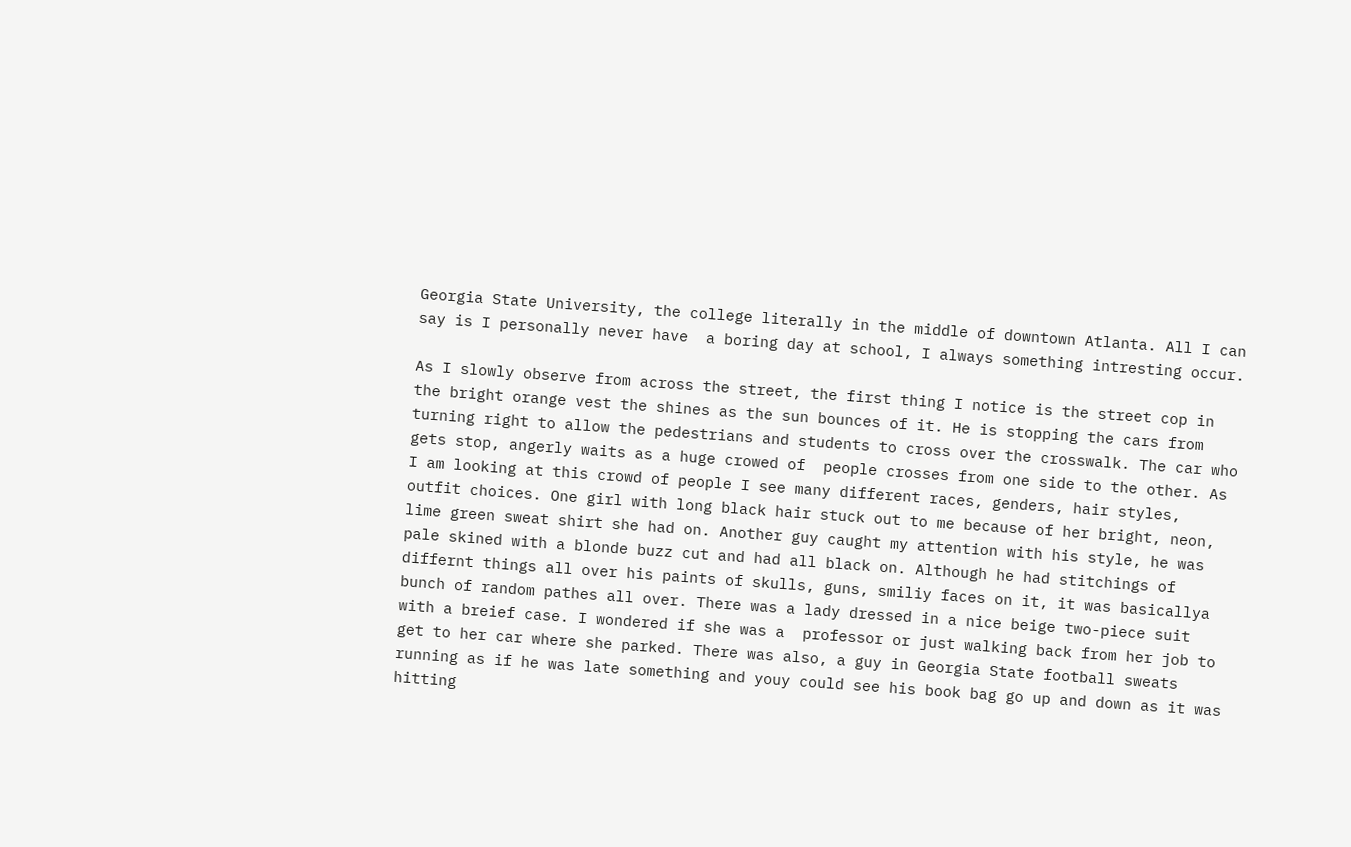Georgia State University, the college literally in the middle of downtown Atlanta. All I can say is I personally never have  a boring day at school, I always something intresting occur.

As I slowly observe from across the street, the first thing I notice is the street cop in the bright orange vest the shines as the sun bounces of it. He is stopping the cars from turning right to allow the pedestrians and students to cross over the crosswalk. The car who gets stop, angerly waits as a huge crowed of  people crosses from one side to the other. As I am looking at this crowd of people I see many different races, genders, hair styles, outfit choices. One girl with long black hair stuck out to me because of her bright, neon, lime green sweat shirt she had on. Another guy caught my attention with his style, he was pale skined with a blonde buzz cut and had all black on. Although he had stitchings of differnt things all over his paints of skulls, guns, smiliy faces on it, it was basicallya bunch of random pathes all over. There was a lady dressed in a nice beige two-piece suit with a breief case. I wondered if she was a  professor or just walking back from her job to get to her car where she parked. There was also, a guy in Georgia State football sweats running as if he was late something and youy could see his book bag go up and down as it was hitting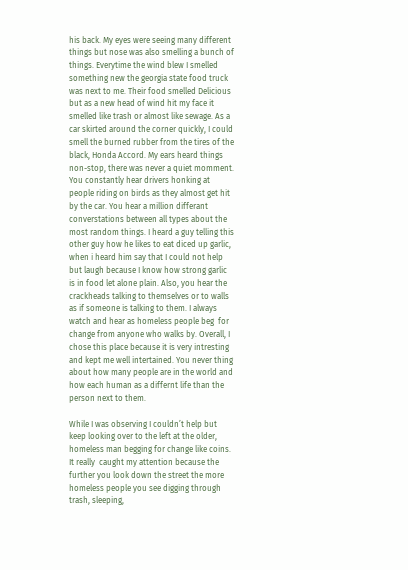his back. My eyes were seeing many different things but nose was also smelling a bunch of things. Everytime the wind blew I smelled something new the georgia state food truck was next to me. Their food smelled Delicious but as a new head of wind hit my face it smelled like trash or almost like sewage. As a car skirted around the corner quickly, I could smell the burned rubber from the tires of the black, Honda Accord. My ears heard things non-stop, there was never a quiet momment. You constantly hear drivers honking at people riding on birds as they almost get hit by the car. You hear a million differant converstations between all types about the most random things. I heard a guy telling this other guy how he likes to eat diced up garlic, when i heard him say that I could not help but laugh because I know how strong garlic is in food let alone plain. Also, you hear the crackheads talking to themselves or to walls as if someone is talking to them. I always watch and hear as homeless people beg  for change from anyone who walks by. Overall, I chose this place because it is very intresting and kept me well intertained. You never thing about how many people are in the world and how each human as a differnt life than the person next to them.

While I was observing I couldn’t help but keep looking over to the left at the older, homeless man begging for change like coins. It really  caught my attention because the further you look down the street the more homeless people you see digging through trash, sleeping,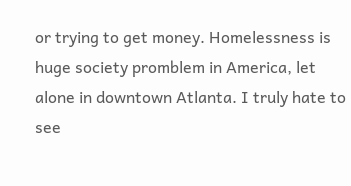or trying to get money. Homelessness is huge society promblem in America, let alone in downtown Atlanta. I truly hate to see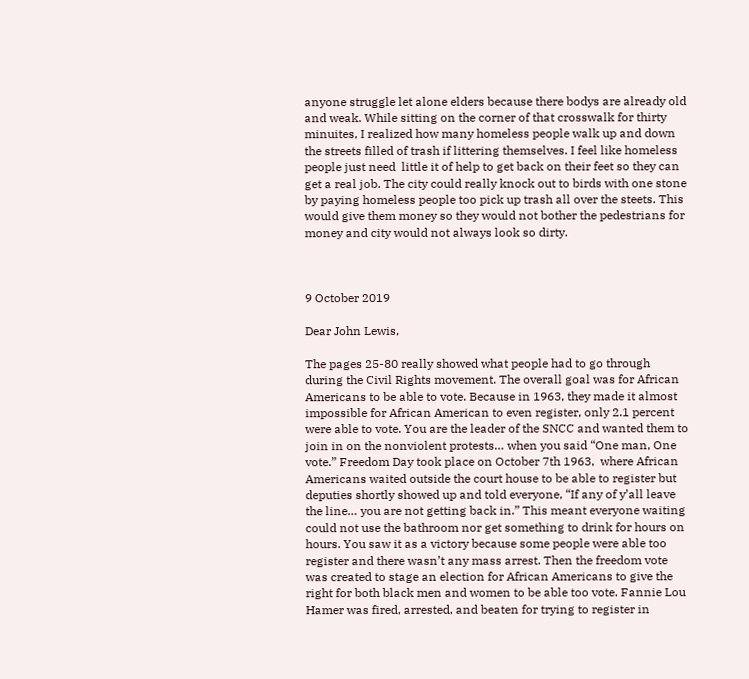anyone struggle let alone elders because there bodys are already old and weak. While sitting on the corner of that crosswalk for thirty minuites, I realized how many homeless people walk up and down the streets filled of trash if littering themselves. I feel like homeless people just need  little it of help to get back on their feet so they can get a real job. The city could really knock out to birds with one stone by paying homeless people too pick up trash all over the steets. This would give them money so they would not bother the pedestrians for money and city would not always look so dirty.



9 October 2019

Dear John Lewis,

The pages 25-80 really showed what people had to go through during the Civil Rights movement. The overall goal was for African Americans to be able to vote. Because in 1963, they made it almost impossible for African American to even register, only 2.1 percent were able to vote. You are the leader of the SNCC and wanted them to join in on the nonviolent protests… when you said “One man, One vote.” Freedom Day took place on October 7th 1963,  where African Americans waited outside the court house to be able to register but deputies shortly showed up and told everyone, “If any of y’all leave the line… you are not getting back in.” This meant everyone waiting could not use the bathroom nor get something to drink for hours on hours. You saw it as a victory because some people were able too register and there wasn’t any mass arrest. Then the freedom vote was created to stage an election for African Americans to give the right for both black men and women to be able too vote. Fannie Lou Hamer was fired, arrested, and beaten for trying to register in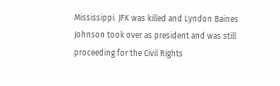Mississippi. JFK was killed and Lyndon Baines Johnson took over as president and was still proceeding for the Civil Rights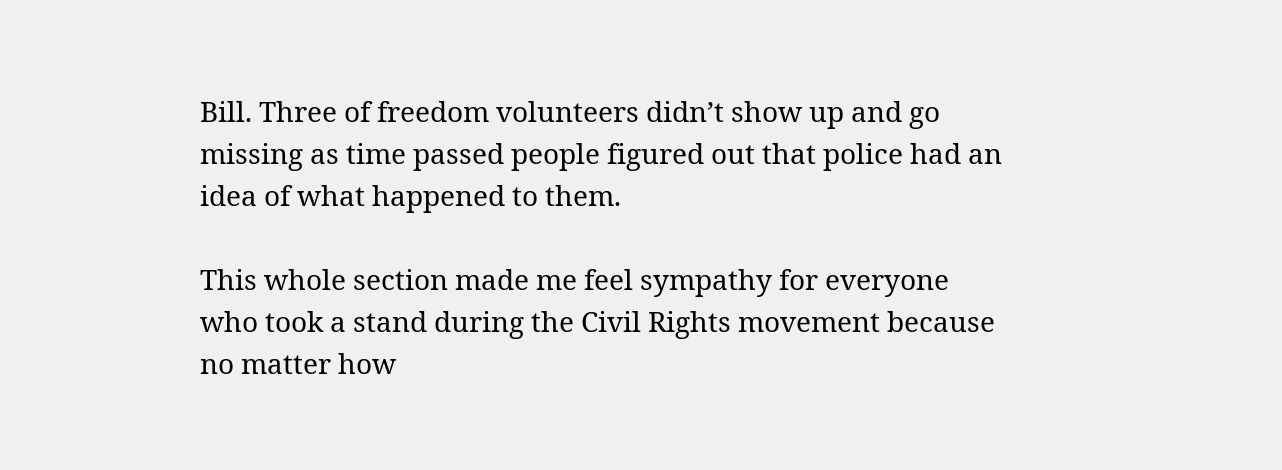Bill. Three of freedom volunteers didn’t show up and go missing as time passed people figured out that police had an idea of what happened to them.

This whole section made me feel sympathy for everyone who took a stand during the Civil Rights movement because no matter how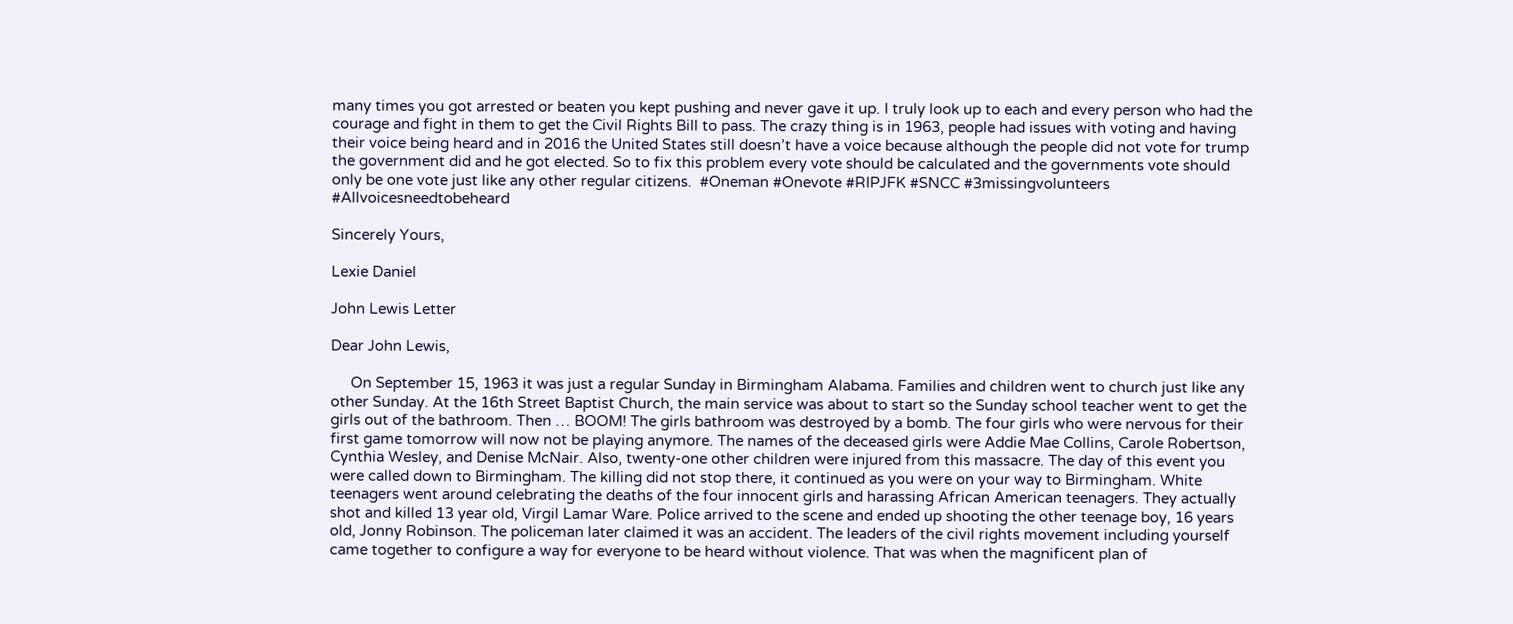many times you got arrested or beaten you kept pushing and never gave it up. I truly look up to each and every person who had the courage and fight in them to get the Civil Rights Bill to pass. The crazy thing is in 1963, people had issues with voting and having their voice being heard and in 2016 the United States still doesn’t have a voice because although the people did not vote for trump the government did and he got elected. So to fix this problem every vote should be calculated and the governments vote should only be one vote just like any other regular citizens.  #Oneman #Onevote #RIPJFK #SNCC #3missingvolunteers #Allvoicesneedtobeheard

Sincerely Yours,

Lexie Daniel

John Lewis Letter

Dear John Lewis,

     On September 15, 1963 it was just a regular Sunday in Birmingham Alabama. Families and children went to church just like any other Sunday. At the 16th Street Baptist Church, the main service was about to start so the Sunday school teacher went to get the girls out of the bathroom. Then … BOOM! The girls bathroom was destroyed by a bomb. The four girls who were nervous for their first game tomorrow will now not be playing anymore. The names of the deceased girls were Addie Mae Collins, Carole Robertson, Cynthia Wesley, and Denise McNair. Also, twenty-one other children were injured from this massacre. The day of this event you were called down to Birmingham. The killing did not stop there, it continued as you were on your way to Birmingham. White teenagers went around celebrating the deaths of the four innocent girls and harassing African American teenagers. They actually shot and killed 13 year old, Virgil Lamar Ware. Police arrived to the scene and ended up shooting the other teenage boy, 16 years old, Jonny Robinson. The policeman later claimed it was an accident. The leaders of the civil rights movement including yourself came together to configure a way for everyone to be heard without violence. That was when the magnificent plan of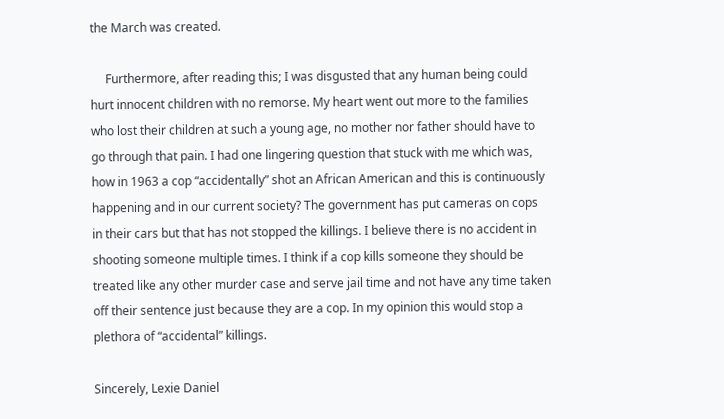the March was created.

     Furthermore, after reading this; I was disgusted that any human being could hurt innocent children with no remorse. My heart went out more to the families who lost their children at such a young age, no mother nor father should have to go through that pain. I had one lingering question that stuck with me which was, how in 1963 a cop “accidentally” shot an African American and this is continuously happening and in our current society? The government has put cameras on cops in their cars but that has not stopped the killings. I believe there is no accident in shooting someone multiple times. I think if a cop kills someone they should be treated like any other murder case and serve jail time and not have any time taken off their sentence just because they are a cop. In my opinion this would stop a plethora of “accidental” killings.

Sincerely, Lexie Daniel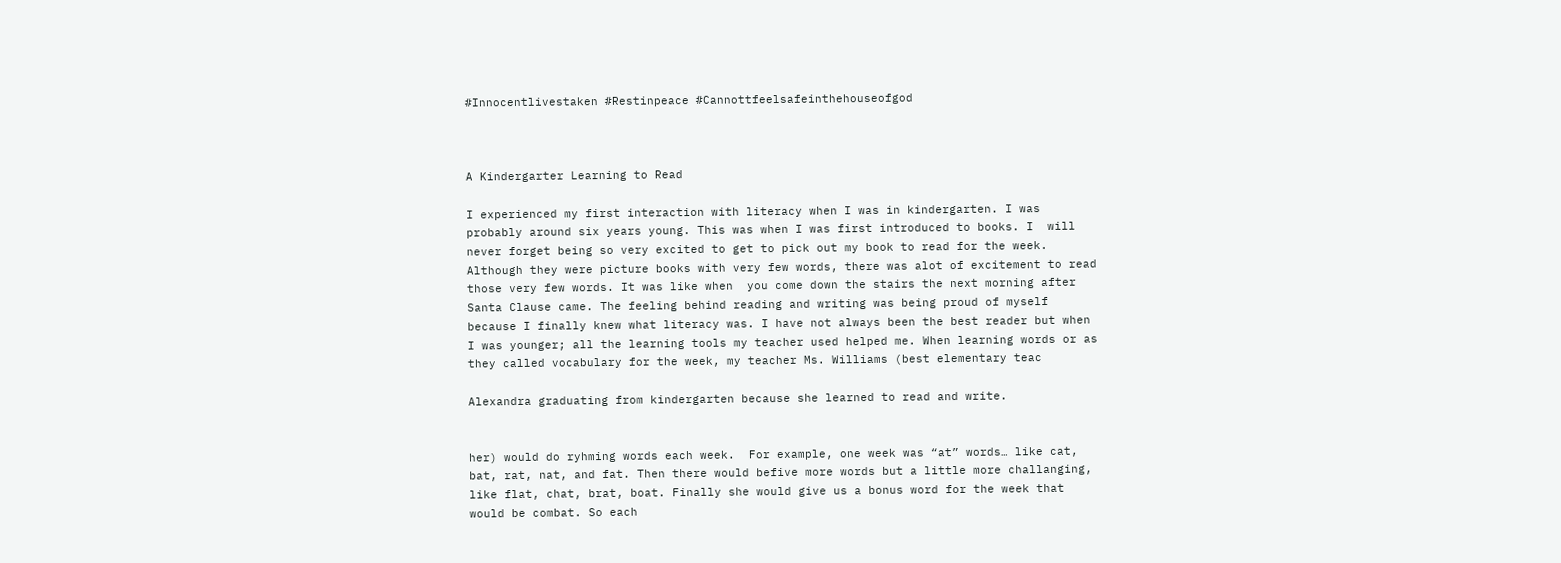#Innocentlivestaken #Restinpeace #Cannottfeelsafeinthehouseofgod



A Kindergarter Learning to Read

I experienced my first interaction with literacy when I was in kindergarten. I was probably around six years young. This was when I was first introduced to books. I  will never forget being so very excited to get to pick out my book to read for the week. Although they were picture books with very few words, there was alot of excitement to read those very few words. It was like when  you come down the stairs the next morning after Santa Clause came. The feeling behind reading and writing was being proud of myself because I finally knew what literacy was. I have not always been the best reader but when I was younger; all the learning tools my teacher used helped me. When learning words or as they called vocabulary for the week, my teacher Ms. Williams (best elementary teac

Alexandra graduating from kindergarten because she learned to read and write.


her) would do ryhming words each week.  For example, one week was “at” words… like cat, bat, rat, nat, and fat. Then there would befive more words but a little more challanging, like flat, chat, brat, boat. Finally she would give us a bonus word for the week that would be combat. So each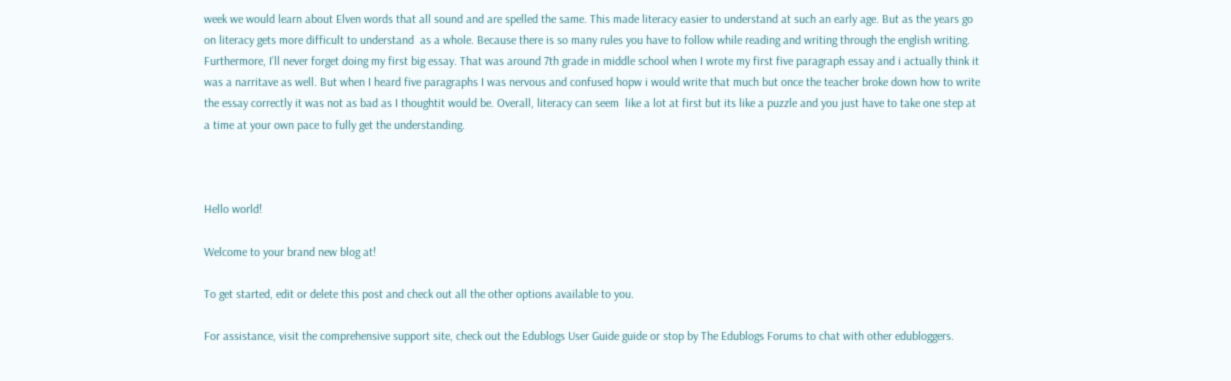week we would learn about Elven words that all sound and are spelled the same. This made literacy easier to understand at such an early age. But as the years go on literacy gets more difficult to understand  as a whole. Because there is so many rules you have to follow while reading and writing through the english writing. Furthermore, I’ll never forget doing my first big essay. That was around 7th grade in middle school when I wrote my first five paragraph essay and i actually think it was a narritave as well. But when I heard five paragraphs I was nervous and confused hopw i would write that much but once the teacher broke down how to write the essay correctly it was not as bad as I thoughtit would be. Overall, literacy can seem  like a lot at first but its like a puzzle and you just have to take one step at a time at your own pace to fully get the understanding.



Hello world!

Welcome to your brand new blog at!

To get started, edit or delete this post and check out all the other options available to you.

For assistance, visit the comprehensive support site, check out the Edublogs User Guide guide or stop by The Edublogs Forums to chat with other edubloggers.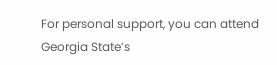For personal support, you can attend Georgia State’s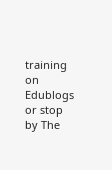training on Edublogs or stop by The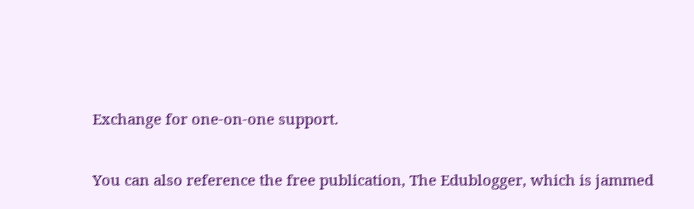Exchange for one-on-one support.

You can also reference the free publication, The Edublogger, which is jammed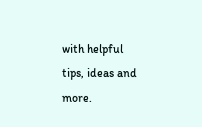with helpful tips, ideas and more.